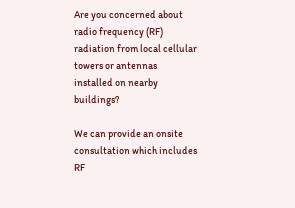Are you concerned about radio frequency (RF) radiation from local cellular towers or antennas installed on nearby buildings?

We can provide an onsite consultation which includes RF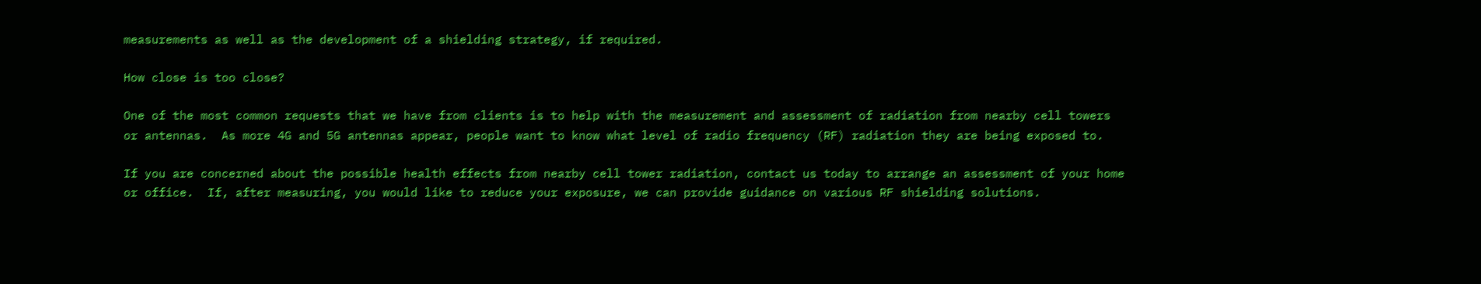measurements as well as the development of a shielding strategy, if required.

How close is too close?

One of the most common requests that we have from clients is to help with the measurement and assessment of radiation from nearby cell towers or antennas.  As more 4G and 5G antennas appear, people want to know what level of radio frequency (RF) radiation they are being exposed to.

If you are concerned about the possible health effects from nearby cell tower radiation, contact us today to arrange an assessment of your home or office.  If, after measuring, you would like to reduce your exposure, we can provide guidance on various RF shielding solutions.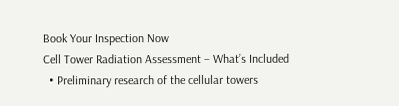Book Your Inspection Now
Cell Tower Radiation Assessment – What’s Included
  • Preliminary research of the cellular towers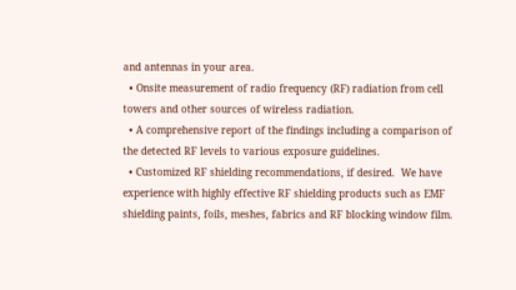and antennas in your area.
  • Onsite measurement of radio frequency (RF) radiation from cell towers and other sources of wireless radiation.
  • A comprehensive report of the findings including a comparison of the detected RF levels to various exposure guidelines.
  • Customized RF shielding recommendations, if desired.  We have experience with highly effective RF shielding products such as EMF shielding paints, foils, meshes, fabrics and RF blocking window film.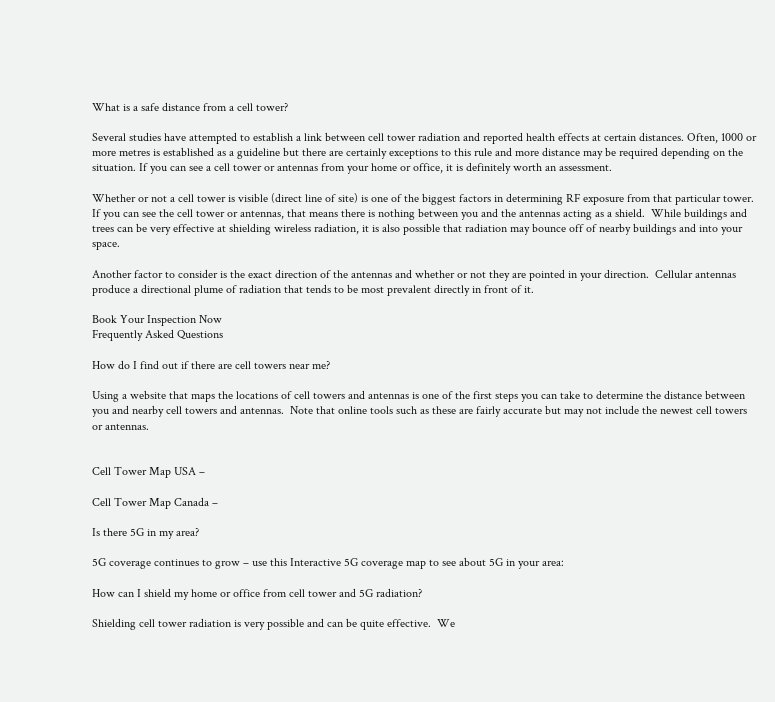What is a safe distance from a cell tower?

Several studies have attempted to establish a link between cell tower radiation and reported health effects at certain distances. Often, 1000 or more metres is established as a guideline but there are certainly exceptions to this rule and more distance may be required depending on the situation. If you can see a cell tower or antennas from your home or office, it is definitely worth an assessment.

Whether or not a cell tower is visible (direct line of site) is one of the biggest factors in determining RF exposure from that particular tower.  If you can see the cell tower or antennas, that means there is nothing between you and the antennas acting as a shield.  While buildings and trees can be very effective at shielding wireless radiation, it is also possible that radiation may bounce off of nearby buildings and into your space.

Another factor to consider is the exact direction of the antennas and whether or not they are pointed in your direction.  Cellular antennas produce a directional plume of radiation that tends to be most prevalent directly in front of it.

Book Your Inspection Now
Frequently Asked Questions

How do I find out if there are cell towers near me?

Using a website that maps the locations of cell towers and antennas is one of the first steps you can take to determine the distance between you and nearby cell towers and antennas.  Note that online tools such as these are fairly accurate but may not include the newest cell towers or antennas.


Cell Tower Map USA –

Cell Tower Map Canada –

Is there 5G in my area?

5G coverage continues to grow – use this Interactive 5G coverage map to see about 5G in your area:

How can I shield my home or office from cell tower and 5G radiation?

Shielding cell tower radiation is very possible and can be quite effective.  We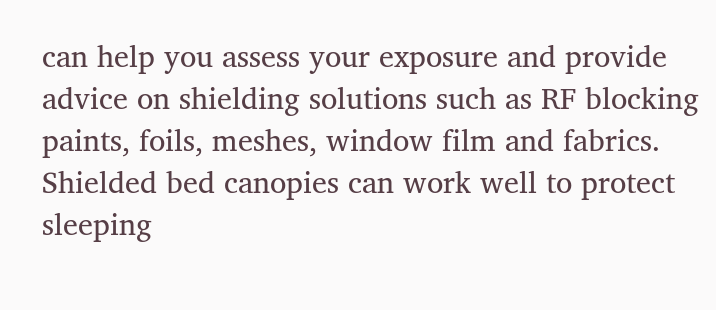can help you assess your exposure and provide advice on shielding solutions such as RF blocking paints, foils, meshes, window film and fabrics.  Shielded bed canopies can work well to protect sleeping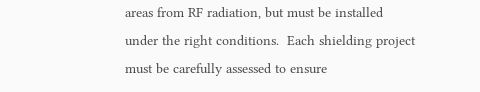areas from RF radiation, but must be installed under the right conditions.  Each shielding project must be carefully assessed to ensure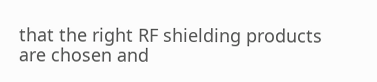that the right RF shielding products are chosen and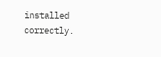installed correctly.